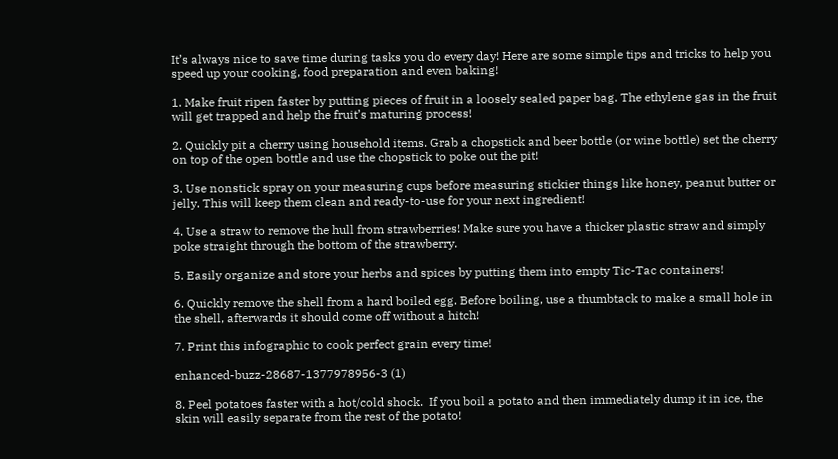It’s always nice to save time during tasks you do every day! Here are some simple tips and tricks to help you speed up your cooking, food preparation and even baking!

1. Make fruit ripen faster by putting pieces of fruit in a loosely sealed paper bag. The ethylene gas in the fruit will get trapped and help the fruit’s maturing process!

2. Quickly pit a cherry using household items. Grab a chopstick and beer bottle (or wine bottle) set the cherry on top of the open bottle and use the chopstick to poke out the pit!

3. Use nonstick spray on your measuring cups before measuring stickier things like honey, peanut butter or jelly. This will keep them clean and ready-to-use for your next ingredient!

4. Use a straw to remove the hull from strawberries! Make sure you have a thicker plastic straw and simply poke straight through the bottom of the strawberry.

5. Easily organize and store your herbs and spices by putting them into empty Tic-Tac containers!

6. Quickly remove the shell from a hard boiled egg. Before boiling, use a thumbtack to make a small hole in the shell, afterwards it should come off without a hitch!

7. Print this infographic to cook perfect grain every time!

enhanced-buzz-28687-1377978956-3 (1)

8. Peel potatoes faster with a hot/cold shock.  If you boil a potato and then immediately dump it in ice, the skin will easily separate from the rest of the potato!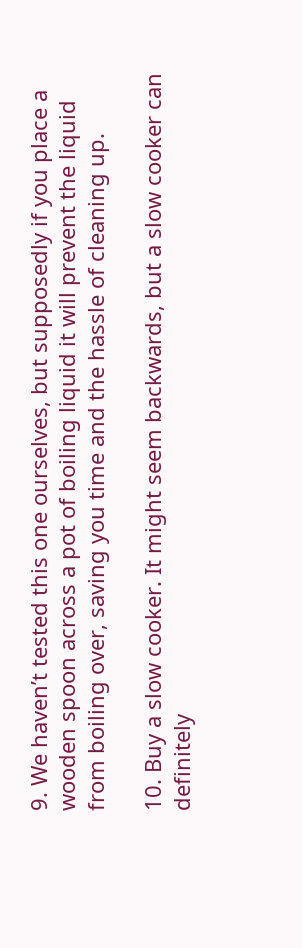9. We haven’t tested this one ourselves, but supposedly if you place a wooden spoon across a pot of boiling liquid it will prevent the liquid from boiling over, saving you time and the hassle of cleaning up.

10. Buy a slow cooker. It might seem backwards, but a slow cooker can definitely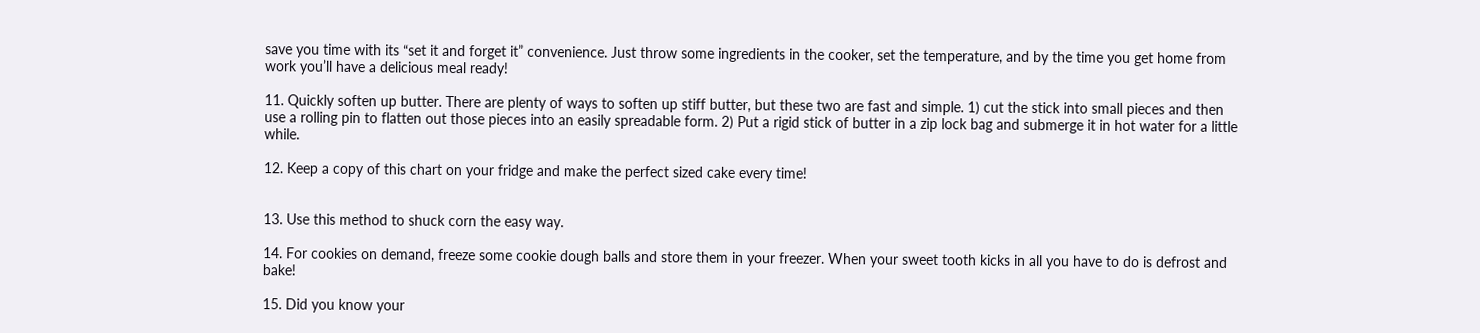save you time with its “set it and forget it” convenience. Just throw some ingredients in the cooker, set the temperature, and by the time you get home from work you’ll have a delicious meal ready!

11. Quickly soften up butter. There are plenty of ways to soften up stiff butter, but these two are fast and simple. 1) cut the stick into small pieces and then use a rolling pin to flatten out those pieces into an easily spreadable form. 2) Put a rigid stick of butter in a zip lock bag and submerge it in hot water for a little while.

12. Keep a copy of this chart on your fridge and make the perfect sized cake every time!


13. Use this method to shuck corn the easy way.

14. For cookies on demand, freeze some cookie dough balls and store them in your freezer. When your sweet tooth kicks in all you have to do is defrost and bake!

15. Did you know your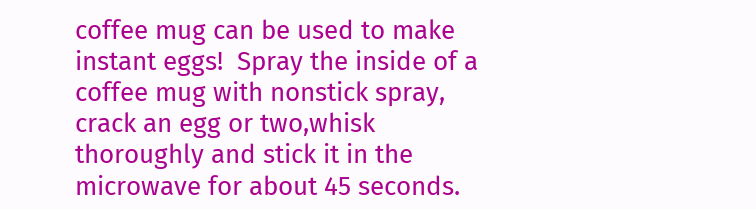coffee mug can be used to make instant eggs!  Spray the inside of a coffee mug with nonstick spray, crack an egg or two,whisk thoroughly and stick it in the microwave for about 45 seconds.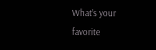What’s your favorite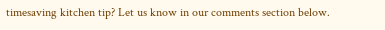timesaving kitchen tip? Let us know in our comments section below.